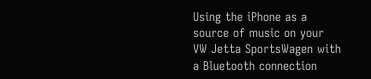Using the iPhone as a source of music on your VW Jetta SportsWagen with a Bluetooth connection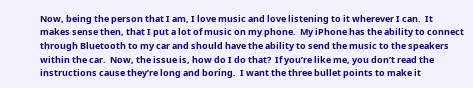Now, being the person that I am, I love music and love listening to it wherever I can.  It makes sense then, that I put a lot of music on my phone.  My iPhone has the ability to connect through Bluetooth to my car and should have the ability to send the music to the speakers within the car.  Now, the issue is, how do I do that?  If you’re like me, you don’t read the instructions cause they’re long and boring.  I want the three bullet points to make it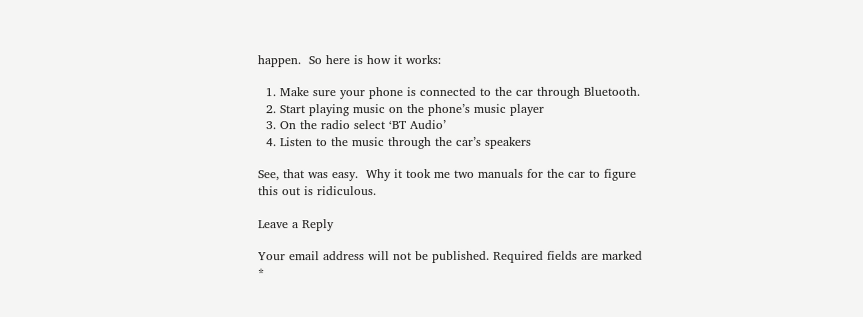happen.  So here is how it works:

  1. Make sure your phone is connected to the car through Bluetooth.
  2. Start playing music on the phone’s music player
  3. On the radio select ‘BT Audio’
  4. Listen to the music through the car’s speakers

See, that was easy.  Why it took me two manuals for the car to figure this out is ridiculous.

Leave a Reply

Your email address will not be published. Required fields are marked *